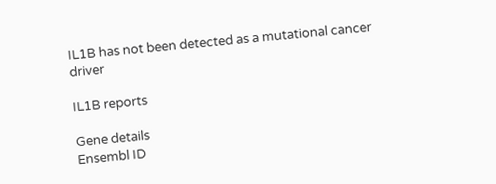IL1B has not been detected as a mutational cancer driver

IL1B reports

Gene details
Ensembl ID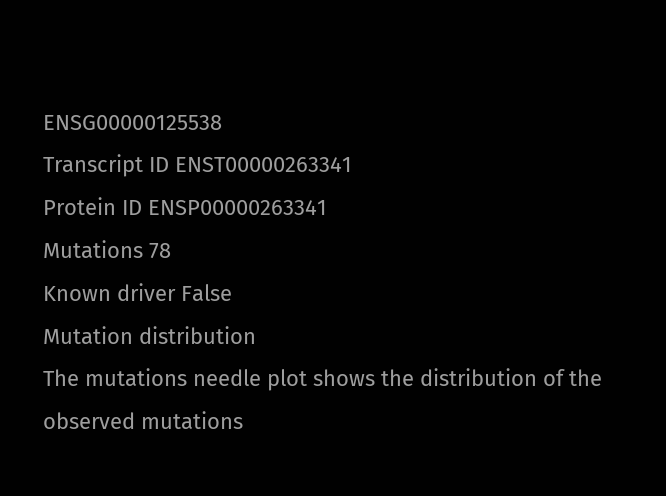ENSG00000125538
Transcript ID ENST00000263341
Protein ID ENSP00000263341
Mutations 78
Known driver False
Mutation distribution
The mutations needle plot shows the distribution of the observed mutations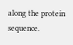along the protein sequence.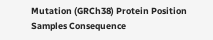Mutation (GRCh38) Protein Position Samples Consequence